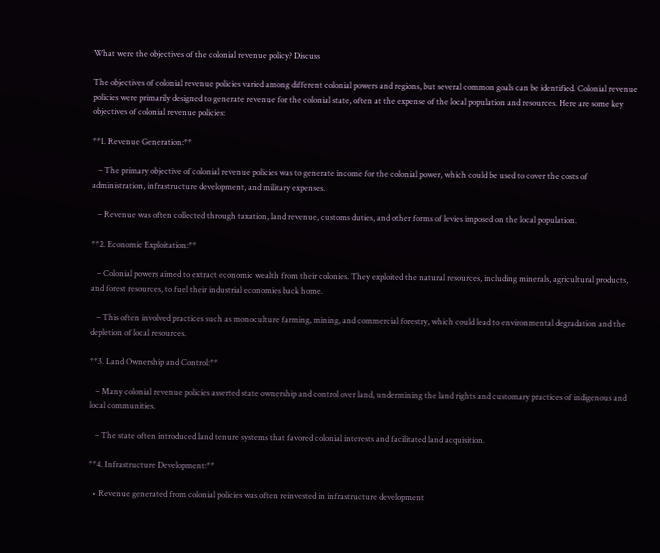What were the objectives of the colonial revenue policy? Discuss

The objectives of colonial revenue policies varied among different colonial powers and regions, but several common goals can be identified. Colonial revenue policies were primarily designed to generate revenue for the colonial state, often at the expense of the local population and resources. Here are some key objectives of colonial revenue policies:

**1. Revenue Generation:**

   – The primary objective of colonial revenue policies was to generate income for the colonial power, which could be used to cover the costs of administration, infrastructure development, and military expenses.

   – Revenue was often collected through taxation, land revenue, customs duties, and other forms of levies imposed on the local population.

**2. Economic Exploitation:**

   – Colonial powers aimed to extract economic wealth from their colonies. They exploited the natural resources, including minerals, agricultural products, and forest resources, to fuel their industrial economies back home.

   – This often involved practices such as monoculture farming, mining, and commercial forestry, which could lead to environmental degradation and the depletion of local resources.

**3. Land Ownership and Control:**

   – Many colonial revenue policies asserted state ownership and control over land, undermining the land rights and customary practices of indigenous and local communities.

   – The state often introduced land tenure systems that favored colonial interests and facilitated land acquisition.

**4. Infrastructure Development:**

  • Revenue generated from colonial policies was often reinvested in infrastructure development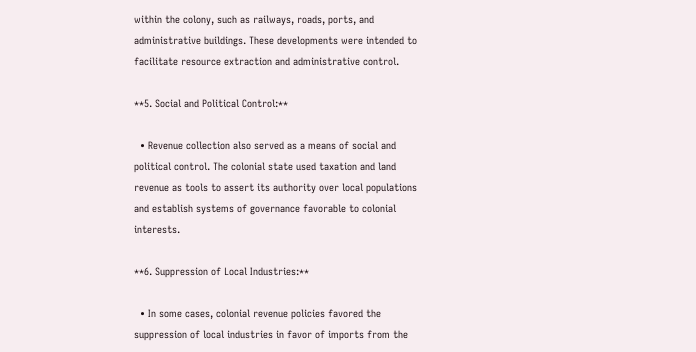within the colony, such as railways, roads, ports, and administrative buildings. These developments were intended to facilitate resource extraction and administrative control.

**5. Social and Political Control:**

  • Revenue collection also served as a means of social and political control. The colonial state used taxation and land revenue as tools to assert its authority over local populations and establish systems of governance favorable to colonial interests.

**6. Suppression of Local Industries:**

  • In some cases, colonial revenue policies favored the suppression of local industries in favor of imports from the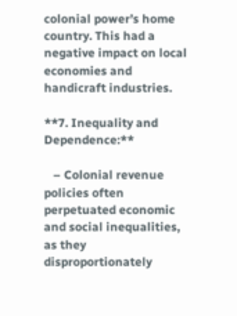colonial power’s home country. This had a negative impact on local economies and handicraft industries.

**7. Inequality and Dependence:**

   – Colonial revenue policies often perpetuated economic and social inequalities, as they disproportionately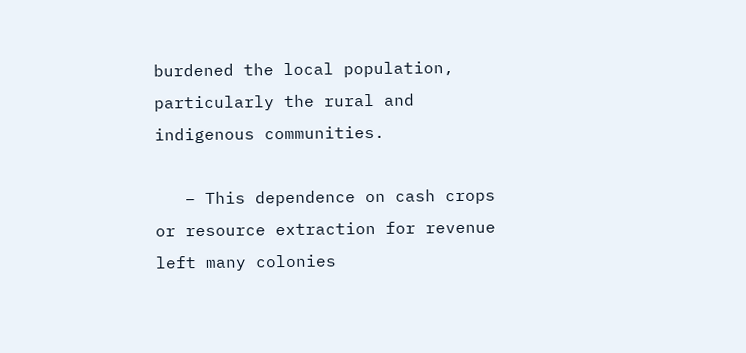burdened the local population, particularly the rural and indigenous communities.

   – This dependence on cash crops or resource extraction for revenue left many colonies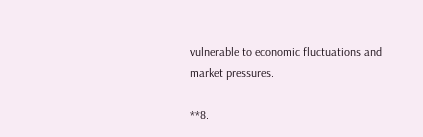vulnerable to economic fluctuations and market pressures.

**8.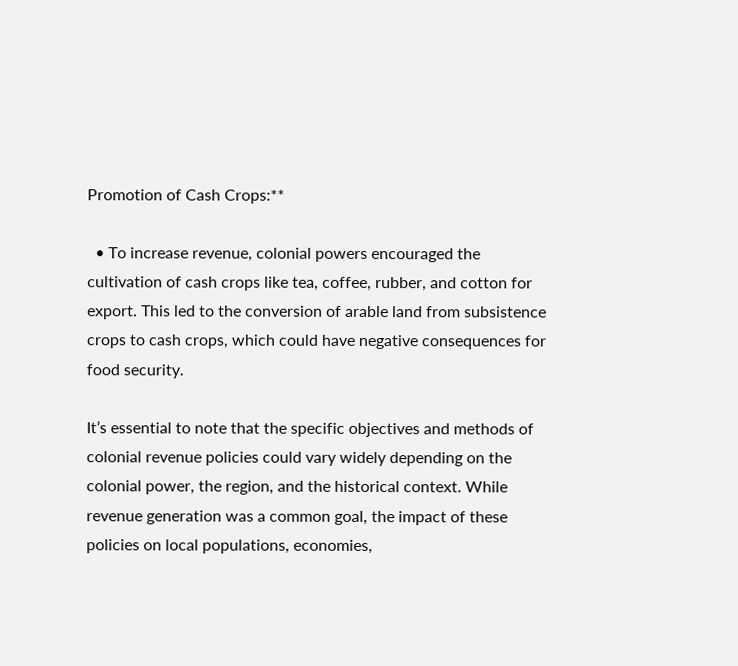Promotion of Cash Crops:**

  • To increase revenue, colonial powers encouraged the cultivation of cash crops like tea, coffee, rubber, and cotton for export. This led to the conversion of arable land from subsistence crops to cash crops, which could have negative consequences for food security.

It’s essential to note that the specific objectives and methods of colonial revenue policies could vary widely depending on the colonial power, the region, and the historical context. While revenue generation was a common goal, the impact of these policies on local populations, economies,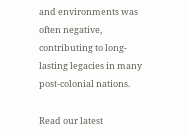and environments was often negative, contributing to long-lasting legacies in many post-colonial nations.

Read our latest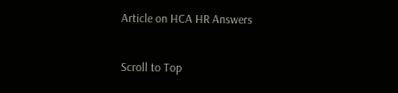Article on HCA HR Answers

Scroll to Top